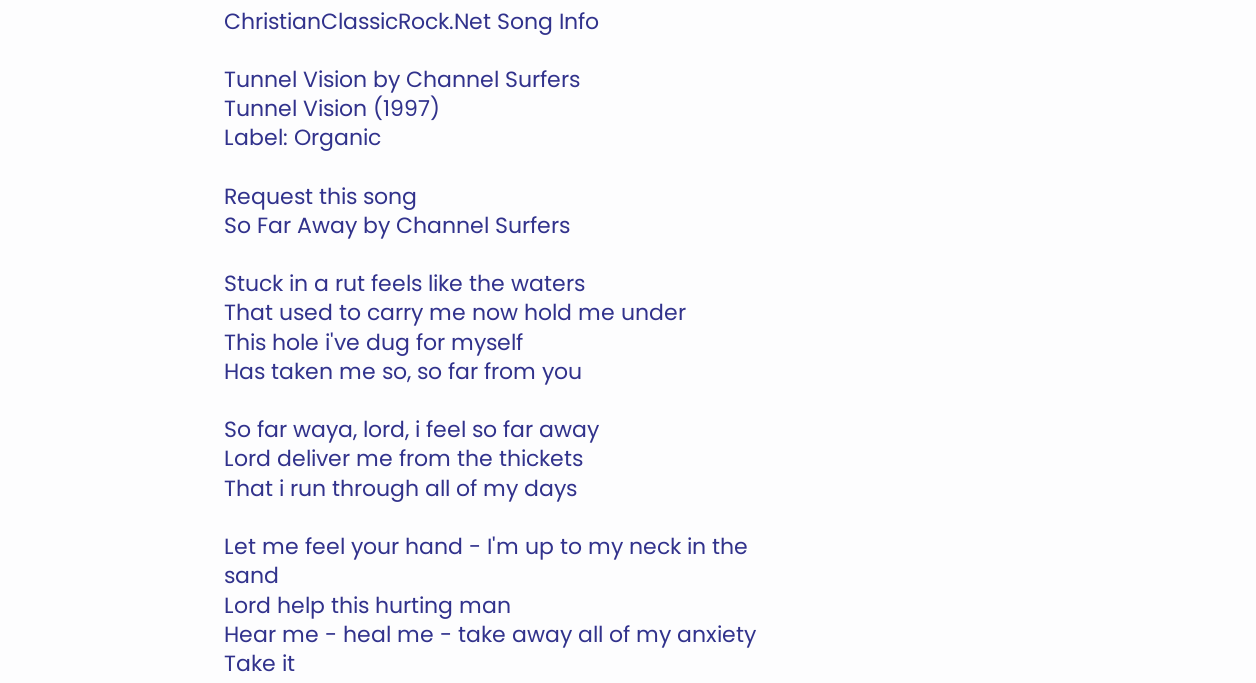ChristianClassicRock.Net Song Info

Tunnel Vision by Channel Surfers
Tunnel Vision (1997)
Label: Organic

Request this song
So Far Away by Channel Surfers

Stuck in a rut feels like the waters
That used to carry me now hold me under
This hole i've dug for myself
Has taken me so, so far from you

So far waya, lord, i feel so far away
Lord deliver me from the thickets
That i run through all of my days

Let me feel your hand - I'm up to my neck in the sand
Lord help this hurting man
Hear me - heal me - take away all of my anxiety
Take it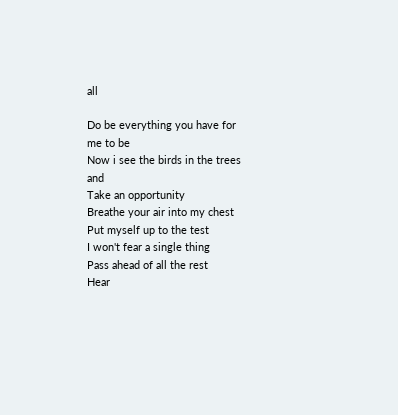all

Do be everything you have for me to be
Now i see the birds in the trees and
Take an opportunity
Breathe your air into my chest
Put myself up to the test
I won't fear a single thing
Pass ahead of all the rest
Hear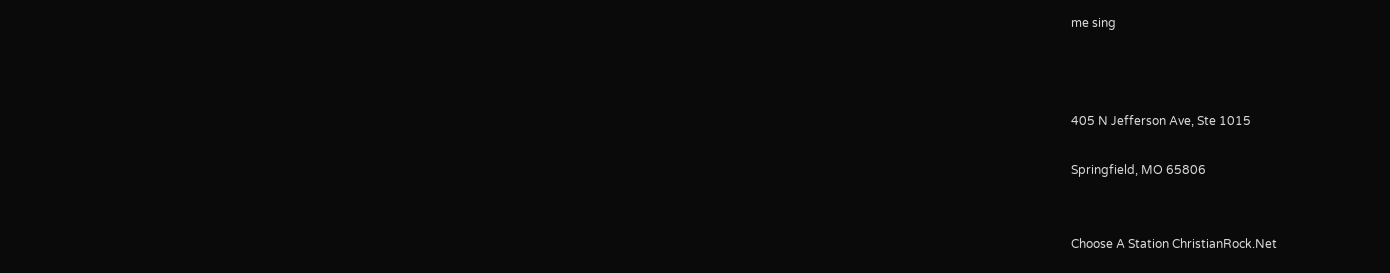me sing



405 N Jefferson Ave, Ste 1015

Springfield, MO 65806


Choose A Station ChristianRock.Net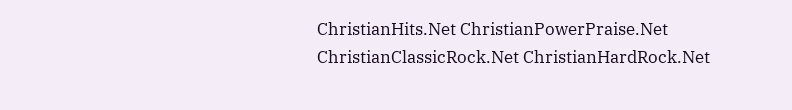ChristianHits.Net ChristianPowerPraise.Net ChristianClassicRock.Net ChristianHardRock.Net